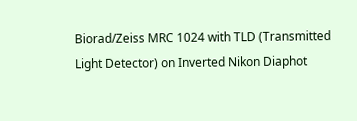Biorad/Zeiss MRC 1024 with TLD (Transmitted Light Detector) on Inverted Nikon Diaphot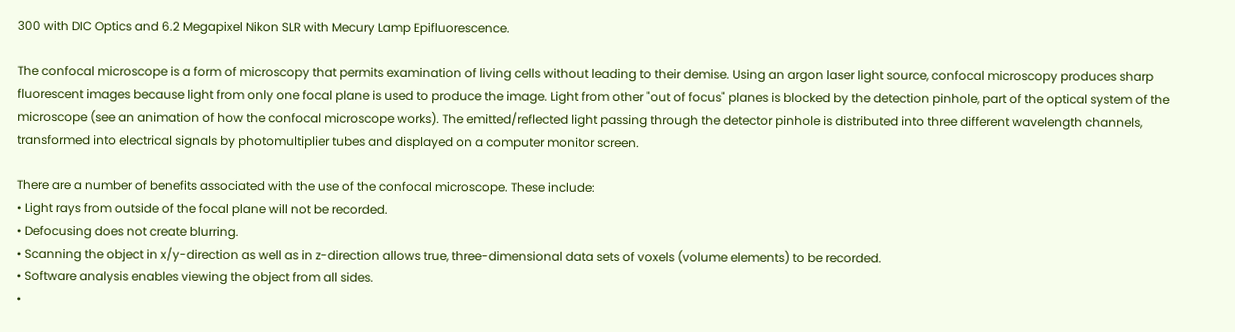300 with DIC Optics and 6.2 Megapixel Nikon SLR with Mecury Lamp Epifluorescence.

The confocal microscope is a form of microscopy that permits examination of living cells without leading to their demise. Using an argon laser light source, confocal microscopy produces sharp fluorescent images because light from only one focal plane is used to produce the image. Light from other "out of focus" planes is blocked by the detection pinhole, part of the optical system of the microscope (see an animation of how the confocal microscope works). The emitted/reflected light passing through the detector pinhole is distributed into three different wavelength channels, transformed into electrical signals by photomultiplier tubes and displayed on a computer monitor screen.

There are a number of benefits associated with the use of the confocal microscope. These include:
• Light rays from outside of the focal plane will not be recorded.
• Defocusing does not create blurring.
• Scanning the object in x/y-direction as well as in z-direction allows true, three-dimensional data sets of voxels (volume elements) to be recorded.
• Software analysis enables viewing the object from all sides.
•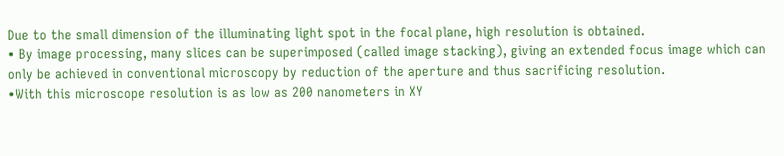Due to the small dimension of the illuminating light spot in the focal plane, high resolution is obtained.
• By image processing, many slices can be superimposed (called image stacking), giving an extended focus image which can only be achieved in conventional microscopy by reduction of the aperture and thus sacrificing resolution.
•With this microscope resolution is as low as 200 nanometers in XY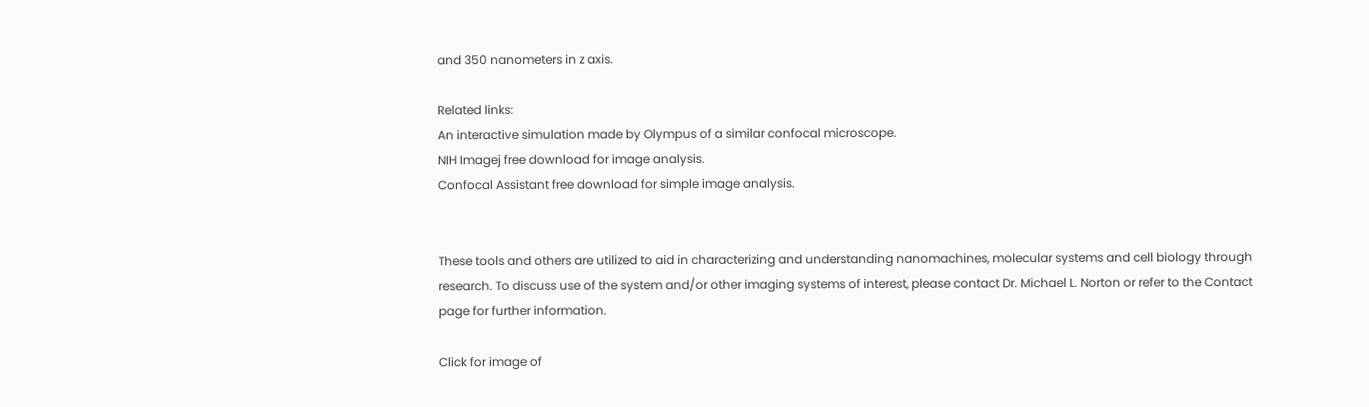and 350 nanometers in z axis.

Related links:
An interactive simulation made by Olympus of a similar confocal microscope.
NIH Imagej free download for image analysis.
Confocal Assistant free download for simple image analysis.


These tools and others are utilized to aid in characterizing and understanding nanomachines, molecular systems and cell biology through research. To discuss use of the system and/or other imaging systems of interest, please contact Dr. Michael L. Norton or refer to the Contact page for further information.

Click for image of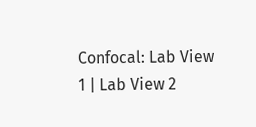Confocal: Lab View 1 | Lab View 2